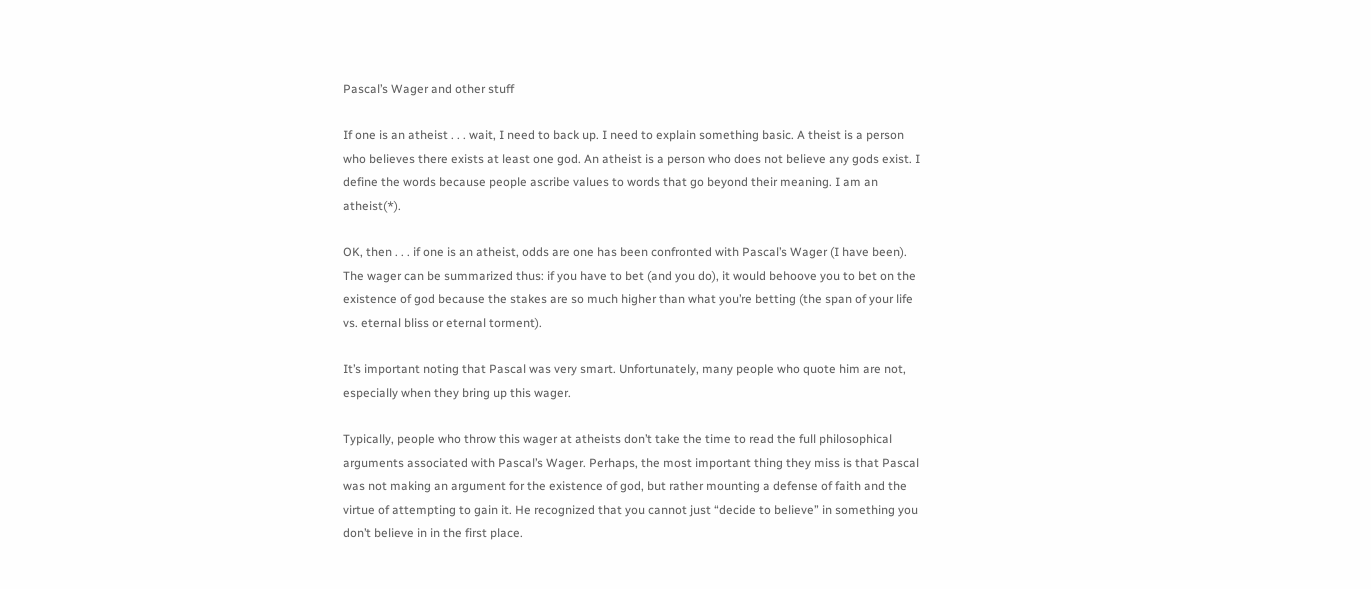Pascal’s Wager and other stuff

If one is an atheist . . . wait, I need to back up. I need to explain something basic. A theist is a person who believes there exists at least one god. An atheist is a person who does not believe any gods exist. I define the words because people ascribe values to words that go beyond their meaning. I am an atheist(*).

OK, then . . . if one is an atheist, odds are one has been confronted with Pascal’s Wager (I have been). The wager can be summarized thus: if you have to bet (and you do), it would behoove you to bet on the existence of god because the stakes are so much higher than what you’re betting (the span of your life vs. eternal bliss or eternal torment).

It’s important noting that Pascal was very smart. Unfortunately, many people who quote him are not, especially when they bring up this wager.

Typically, people who throw this wager at atheists don’t take the time to read the full philosophical arguments associated with Pascal’s Wager. Perhaps, the most important thing they miss is that Pascal was not making an argument for the existence of god, but rather mounting a defense of faith and the virtue of attempting to gain it. He recognized that you cannot just “decide to believe” in something you don’t believe in in the first place.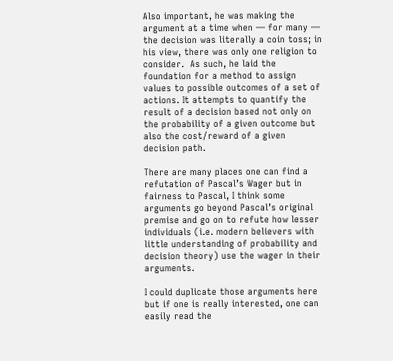Also important, he was making the argument at a time when — for many — the decision was literally a coin toss; in his view, there was only one religion to consider.  As such, he laid the foundation for a method to assign values to possible outcomes of a set of actions. It attempts to quantify the result of a decision based not only on the probability of a given outcome but also the cost/reward of a given decision path.

There are many places one can find a refutation of Pascal’s Wager but in fairness to Pascal, I think some arguments go beyond Pascal’s original premise and go on to refute how lesser individuals (i.e. modern believers with little understanding of probability and decision theory) use the wager in their arguments.

I could duplicate those arguments here but if one is really interested, one can easily read the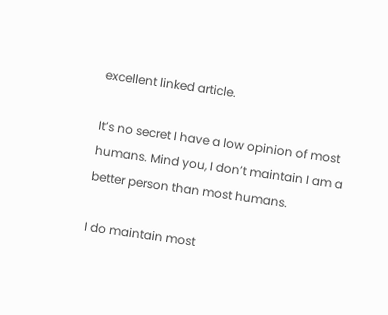excellent linked article.

It’s no secret I have a low opinion of most humans. Mind you, I don’t maintain I am a better person than most humans.

I do maintain most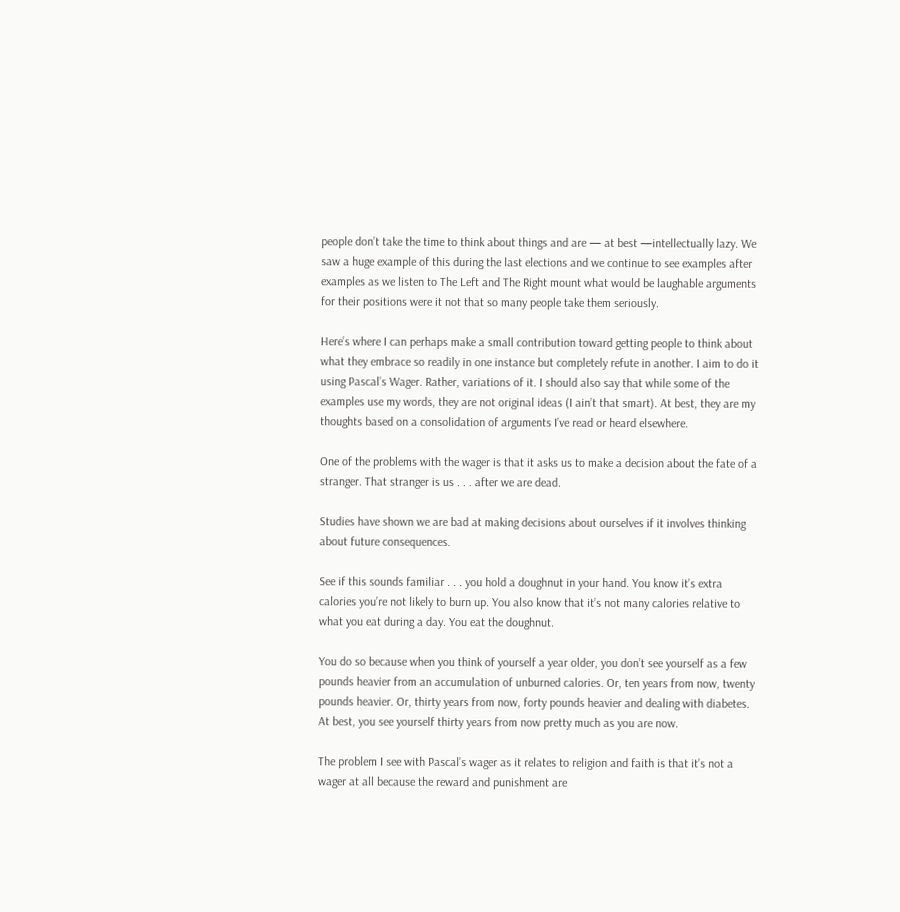people don’t take the time to think about things and are — at best —intellectually lazy. We saw a huge example of this during the last elections and we continue to see examples after examples as we listen to The Left and The Right mount what would be laughable arguments for their positions were it not that so many people take them seriously.

Here’s where I can perhaps make a small contribution toward getting people to think about what they embrace so readily in one instance but completely refute in another. I aim to do it using Pascal’s Wager. Rather, variations of it. I should also say that while some of the examples use my words, they are not original ideas (I ain’t that smart). At best, they are my thoughts based on a consolidation of arguments I’ve read or heard elsewhere.

One of the problems with the wager is that it asks us to make a decision about the fate of a stranger. That stranger is us . . . after we are dead.

Studies have shown we are bad at making decisions about ourselves if it involves thinking about future consequences.

See if this sounds familiar . . . you hold a doughnut in your hand. You know it’s extra calories you’re not likely to burn up. You also know that it’s not many calories relative to what you eat during a day. You eat the doughnut.

You do so because when you think of yourself a year older, you don’t see yourself as a few pounds heavier from an accumulation of unburned calories. Or, ten years from now, twenty pounds heavier. Or, thirty years from now, forty pounds heavier and dealing with diabetes. At best, you see yourself thirty years from now pretty much as you are now.

The problem I see with Pascal’s wager as it relates to religion and faith is that it’s not a wager at all because the reward and punishment are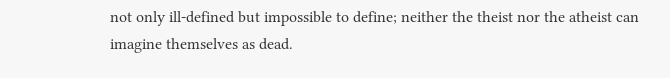not only ill-defined but impossible to define; neither the theist nor the atheist can imagine themselves as dead.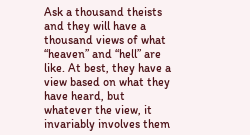Ask a thousand theists and they will have a thousand views of what “heaven” and “hell” are like. At best, they have a view based on what they have heard, but whatever the view, it invariably involves them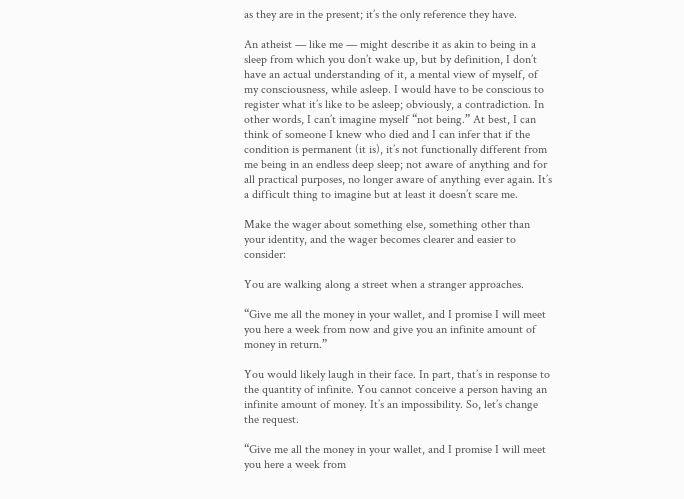as they are in the present; it’s the only reference they have.

An atheist — like me — might describe it as akin to being in a sleep from which you don’t wake up, but by definition, I don’t have an actual understanding of it, a mental view of myself, of my consciousness, while asleep. I would have to be conscious to register what it’s like to be asleep; obviously, a contradiction. In other words, I can’t imagine myself “not being.” At best, I can think of someone I knew who died and I can infer that if the condition is permanent (it is), it’s not functionally different from me being in an endless deep sleep; not aware of anything and for all practical purposes, no longer aware of anything ever again. It’s a difficult thing to imagine but at least it doesn’t scare me.

Make the wager about something else, something other than your identity, and the wager becomes clearer and easier to consider:

You are walking along a street when a stranger approaches.

“Give me all the money in your wallet, and I promise I will meet you here a week from now and give you an infinite amount of money in return.”

You would likely laugh in their face. In part, that’s in response to the quantity of infinite. You cannot conceive a person having an infinite amount of money. It’s an impossibility. So, let’s change the request.

“Give me all the money in your wallet, and I promise I will meet you here a week from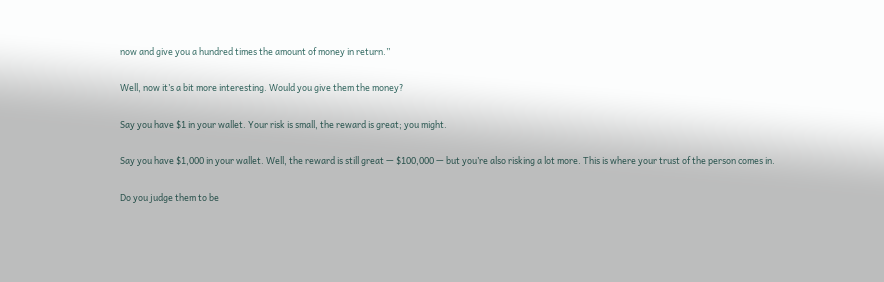now and give you a hundred times the amount of money in return.”

Well, now it’s a bit more interesting. Would you give them the money?

Say you have $1 in your wallet. Your risk is small, the reward is great; you might.

Say you have $1,000 in your wallet. Well, the reward is still great — $100,000 — but you’re also risking a lot more. This is where your trust of the person comes in.

Do you judge them to be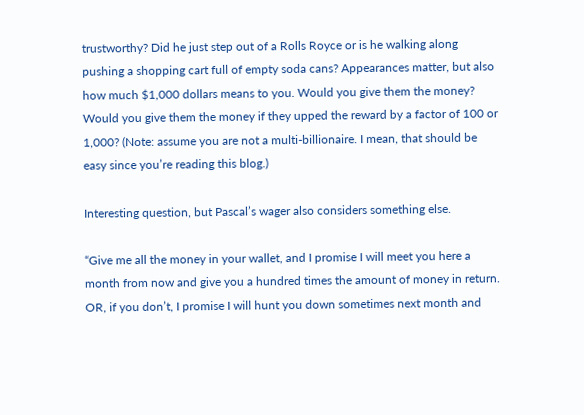trustworthy? Did he just step out of a Rolls Royce or is he walking along pushing a shopping cart full of empty soda cans? Appearances matter, but also how much $1,000 dollars means to you. Would you give them the money? Would you give them the money if they upped the reward by a factor of 100 or 1,000? (Note: assume you are not a multi-billionaire. I mean, that should be easy since you’re reading this blog.)

Interesting question, but Pascal’s wager also considers something else.

“Give me all the money in your wallet, and I promise I will meet you here a month from now and give you a hundred times the amount of money in return. OR, if you don’t, I promise I will hunt you down sometimes next month and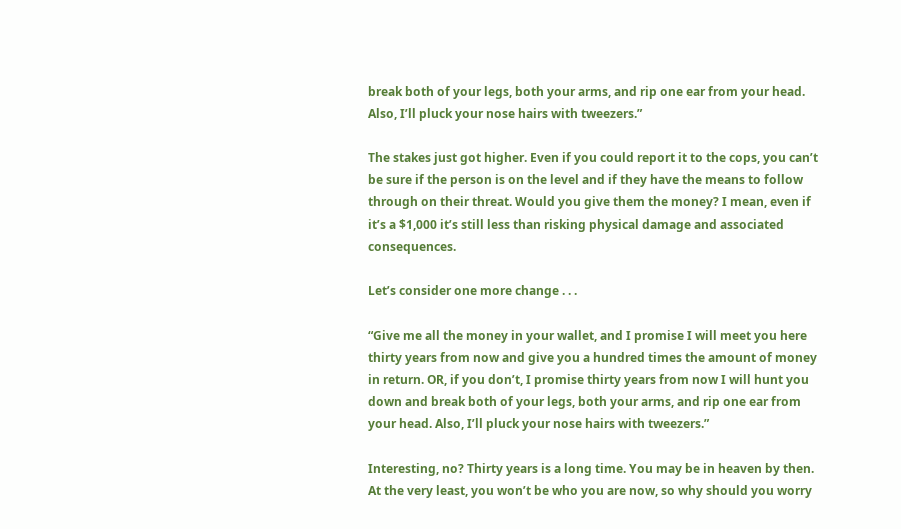break both of your legs, both your arms, and rip one ear from your head. Also, I’ll pluck your nose hairs with tweezers.”

The stakes just got higher. Even if you could report it to the cops, you can’t be sure if the person is on the level and if they have the means to follow through on their threat. Would you give them the money? I mean, even if it’s a $1,000 it’s still less than risking physical damage and associated consequences.

Let’s consider one more change . . .

“Give me all the money in your wallet, and I promise I will meet you here thirty years from now and give you a hundred times the amount of money in return. OR, if you don’t, I promise thirty years from now I will hunt you down and break both of your legs, both your arms, and rip one ear from your head. Also, I’ll pluck your nose hairs with tweezers.”

Interesting, no? Thirty years is a long time. You may be in heaven by then. At the very least, you won’t be who you are now, so why should you worry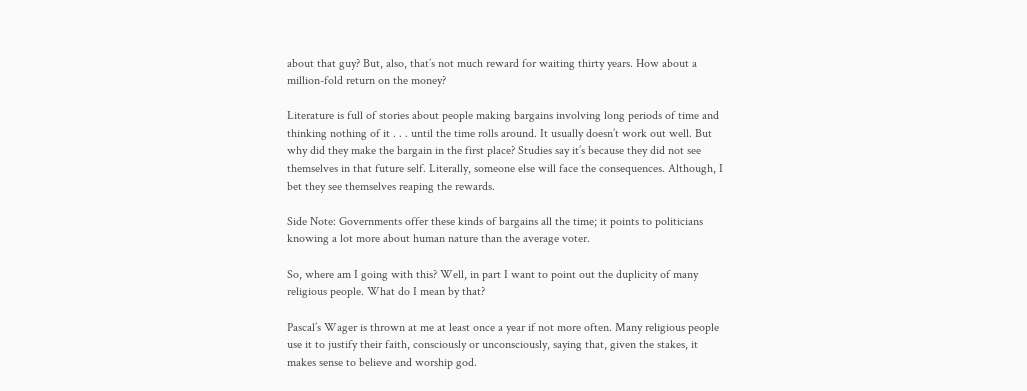about that guy? But, also, that’s not much reward for waiting thirty years. How about a million-fold return on the money?

Literature is full of stories about people making bargains involving long periods of time and thinking nothing of it . . . until the time rolls around. It usually doesn’t work out well. But why did they make the bargain in the first place? Studies say it’s because they did not see themselves in that future self. Literally, someone else will face the consequences. Although, I bet they see themselves reaping the rewards.

Side Note: Governments offer these kinds of bargains all the time; it points to politicians knowing a lot more about human nature than the average voter.

So, where am I going with this? Well, in part I want to point out the duplicity of many religious people. What do I mean by that?

Pascal’s Wager is thrown at me at least once a year if not more often. Many religious people use it to justify their faith, consciously or unconsciously, saying that, given the stakes, it makes sense to believe and worship god.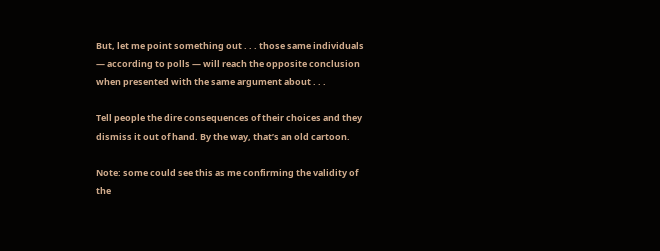But, let me point something out . . . those same individuals — according to polls — will reach the opposite conclusion when presented with the same argument about . . .

Tell people the dire consequences of their choices and they dismiss it out of hand. By the way, that’s an old cartoon.

Note: some could see this as me confirming the validity of the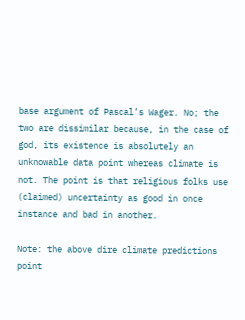base argument of Pascal’s Wager. No; the two are dissimilar because, in the case of god, its existence is absolutely an unknowable data point whereas climate is not. The point is that religious folks use (claimed) uncertainty as good in once instance and bad in another.

Note: the above dire climate predictions point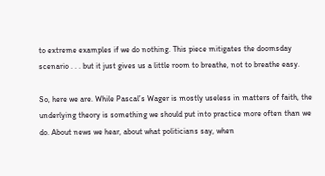to extreme examples if we do nothing. This piece mitigates the doomsday scenario . . . but it just gives us a little room to breathe, not to breathe easy.

So, here we are. While Pascal’s Wager is mostly useless in matters of faith, the underlying theory is something we should put into practice more often than we do. About news we hear, about what politicians say, when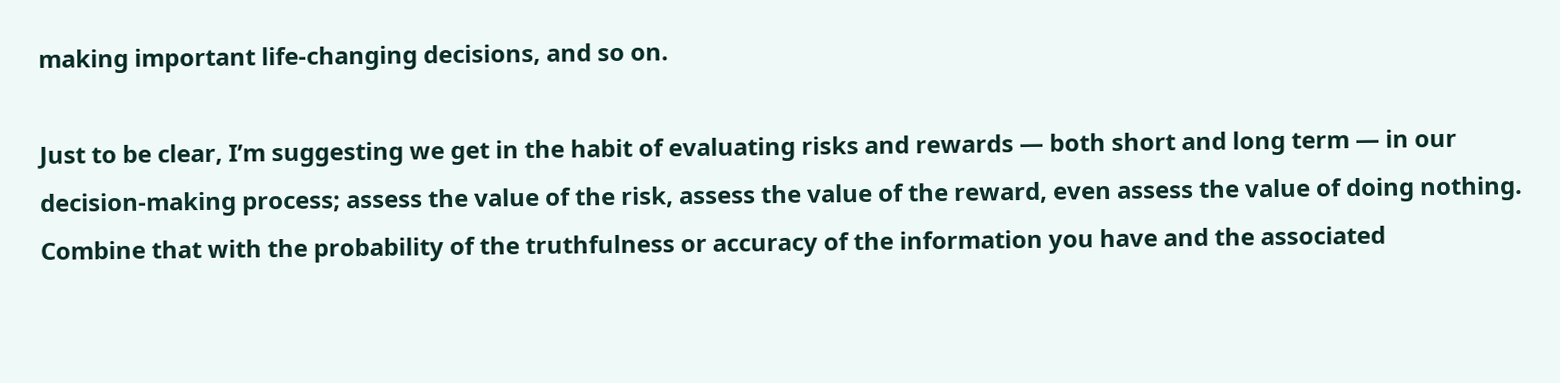making important life-changing decisions, and so on.

Just to be clear, I’m suggesting we get in the habit of evaluating risks and rewards — both short and long term — in our decision-making process; assess the value of the risk, assess the value of the reward, even assess the value of doing nothing. Combine that with the probability of the truthfulness or accuracy of the information you have and the associated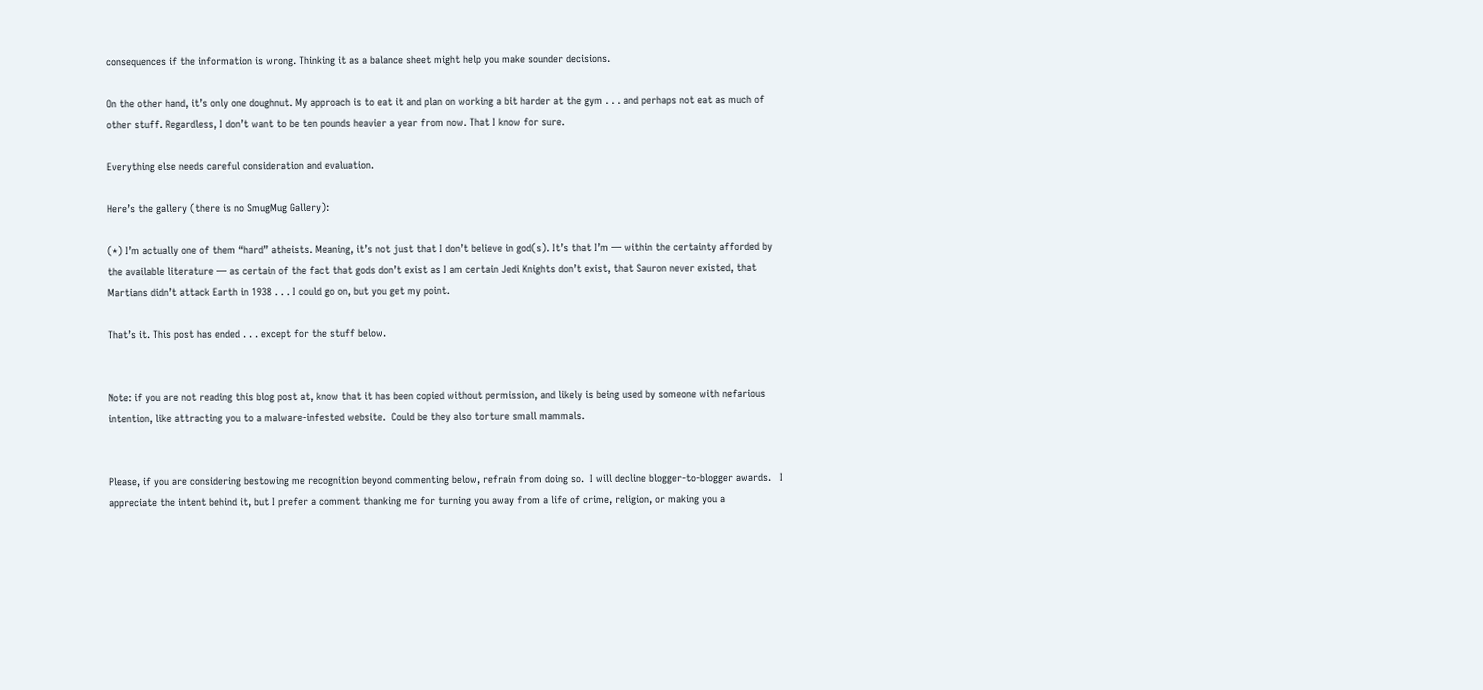consequences if the information is wrong. Thinking it as a balance sheet might help you make sounder decisions.

On the other hand, it’s only one doughnut. My approach is to eat it and plan on working a bit harder at the gym . . . and perhaps not eat as much of other stuff. Regardless, I don’t want to be ten pounds heavier a year from now. That I know for sure.

Everything else needs careful consideration and evaluation.

Here’s the gallery (there is no SmugMug Gallery):

(*) I’m actually one of them “hard” atheists. Meaning, it’s not just that I don’t believe in god(s). It’s that I’m — within the certainty afforded by the available literature — as certain of the fact that gods don’t exist as I am certain Jedi Knights don’t exist, that Sauron never existed, that Martians didn’t attack Earth in 1938 . . . I could go on, but you get my point.

That’s it. This post has ended . . . except for the stuff below.


Note: if you are not reading this blog post at, know that it has been copied without permission, and likely is being used by someone with nefarious intention, like attracting you to a malware-infested website.  Could be they also torture small mammals.


Please, if you are considering bestowing me recognition beyond commenting below, refrain from doing so.  I will decline blogger-to-blogger awards.   I appreciate the intent behind it, but I prefer a comment thanking me for turning you away from a life of crime, religion, or making you a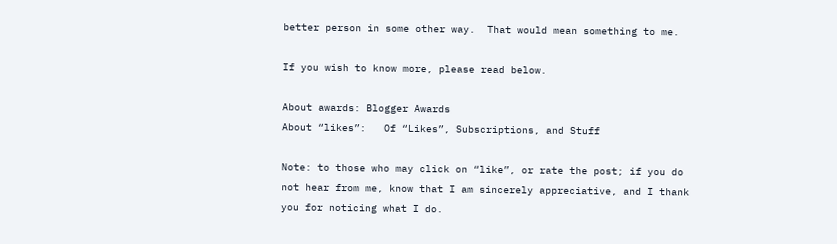better person in some other way.  That would mean something to me.

If you wish to know more, please read below.

About awards: Blogger Awards
About “likes”:   Of “Likes”, Subscriptions, and Stuff

Note: to those who may click on “like”, or rate the post; if you do not hear from me, know that I am sincerely appreciative, and I thank you for noticing what I do.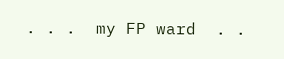. . .  my FP ward  . .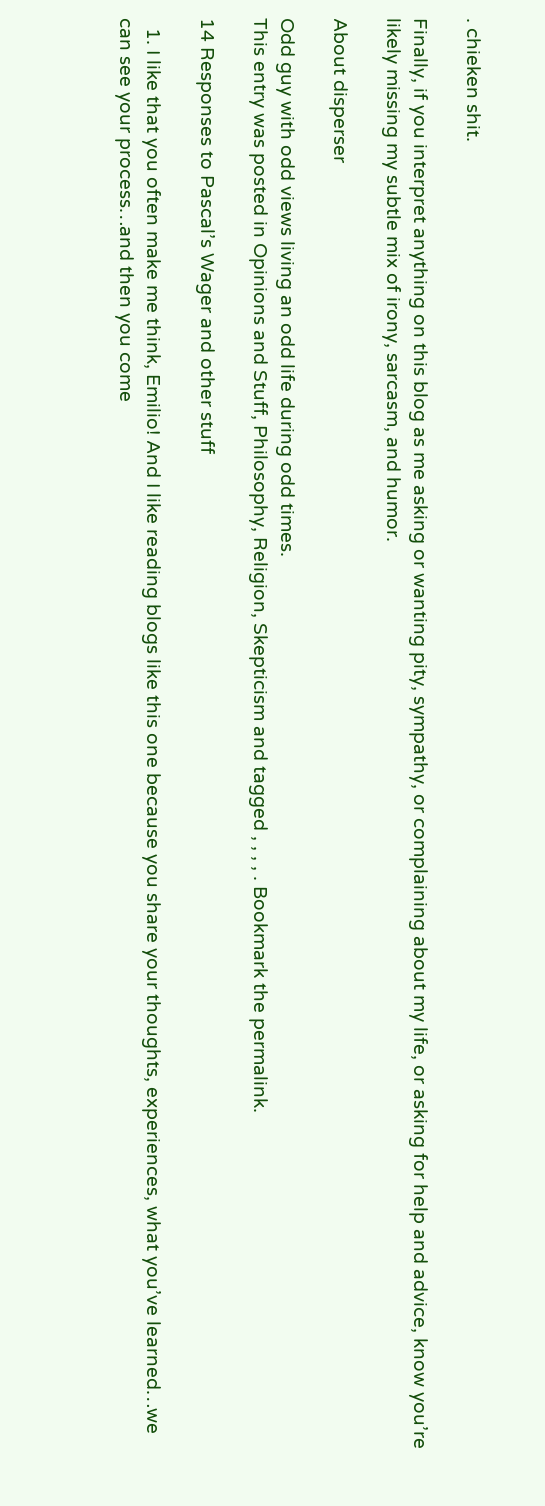. chieken shit.

Finally, if you interpret anything on this blog as me asking or wanting pity, sympathy, or complaining about my life, or asking for help and advice, know you’re  likely missing my subtle mix of irony, sarcasm, and humor.

About disperser

Odd guy with odd views living an odd life during odd times.
This entry was posted in Opinions and Stuff, Philosophy, Religion, Skepticism and tagged , , , , . Bookmark the permalink.

14 Responses to Pascal’s Wager and other stuff

  1. I like that you often make me think, Emilio! And I like reading blogs like this one because you share your thoughts, experiences, what you’ve learned…we can see your process…and then you come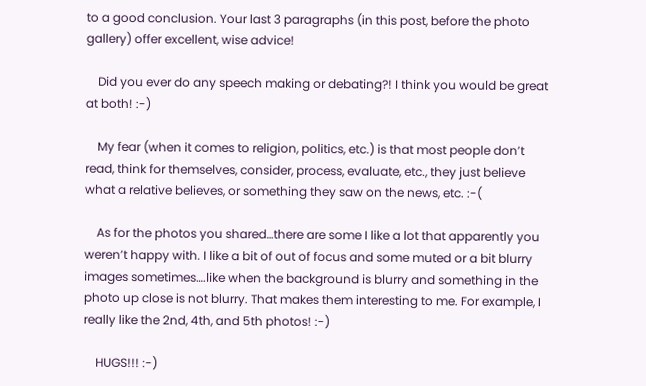to a good conclusion. Your last 3 paragraphs (in this post, before the photo gallery) offer excellent, wise advice!

    Did you ever do any speech making or debating?! I think you would be great at both! :-)

    My fear (when it comes to religion, politics, etc.) is that most people don’t read, think for themselves, consider, process, evaluate, etc., they just believe what a relative believes, or something they saw on the news, etc. :-(

    As for the photos you shared…there are some I like a lot that apparently you weren’t happy with. I like a bit of out of focus and some muted or a bit blurry images sometimes….like when the background is blurry and something in the photo up close is not blurry. That makes them interesting to me. For example, I really like the 2nd, 4th, and 5th photos! :-)

    HUGS!!! :-)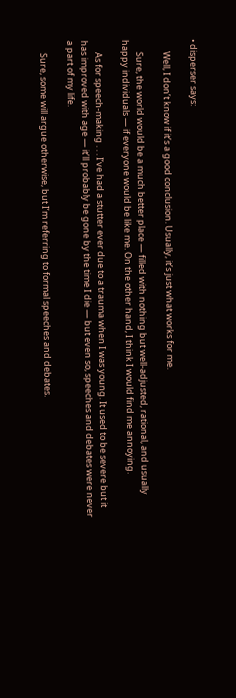• disperser says:

      Well, I don’t know if it’s a good conclusion. Usually, it’s just what works for me.

      Sure, the world would be a much better place — filled with nothing but well-adjusted, rational, and usually happy individuals — if everyone would be like me. On the other hand, I think I would find me annoying.

      As for speech-making . . . I’ve had a stutter ever due to a trauma when I was young. It used to be severe but it has improved with age — it’ll probably be gone by the time I die — but even so, speeches and debates were never a part of my life.

      Sure, some will argue otherwise, but I’m referring to formal speeches and debates.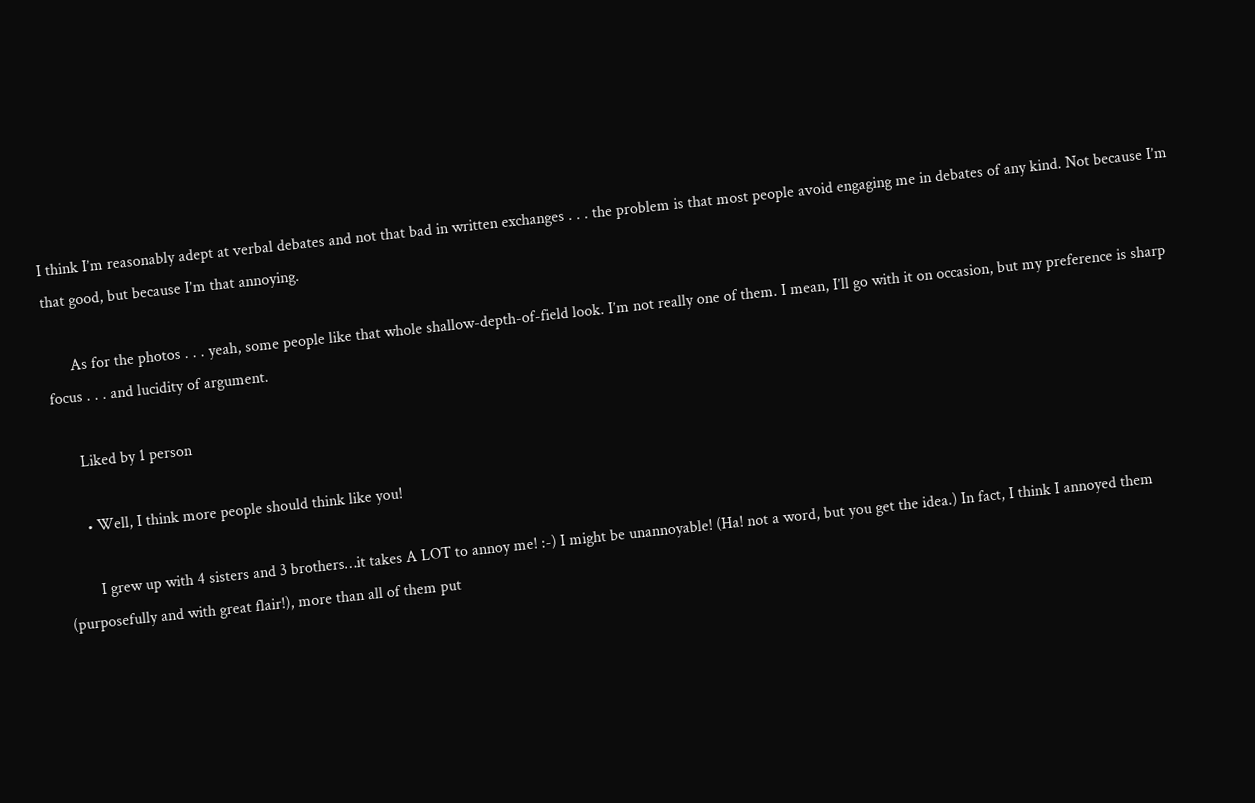I think I’m reasonably adept at verbal debates and not that bad in written exchanges . . . the problem is that most people avoid engaging me in debates of any kind. Not because I’m that good, but because I’m that annoying.

      As for the photos . . . yeah, some people like that whole shallow-depth-of-field look. I’m not really one of them. I mean, I’ll go with it on occasion, but my preference is sharp focus . . . and lucidity of argument.

      Liked by 1 person

      • Well, I think more people should think like you!

        I grew up with 4 sisters and 3 brothers…it takes A LOT to annoy me! :-) I might be unannoyable! (Ha! not a word, but you get the idea.) In fact, I think I annoyed them (purposefully and with great flair!), more than all of them put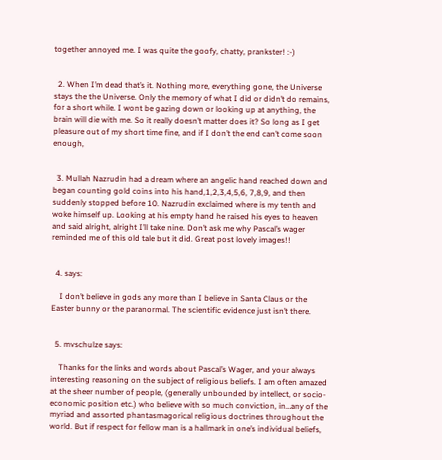together annoyed me. I was quite the goofy, chatty, prankster! :-)


  2. When I’m dead that’s it. Nothing more, everything gone, the Universe stays the the Universe. Only the memory of what I did or didn’t do remains, for a short while. I wont be gazing down or looking up at anything, the brain will die with me. So it really doesn’t matter does it? So long as I get pleasure out of my short time fine, and if I don’t the end can’t come soon enough,


  3. Mullah Nazrudin had a dream where an angelic hand reached down and began counting gold coins into his hand,1,2,3,4,5,6, 7,8,9, and then suddenly stopped before 10. Nazrudin exclaimed where is my tenth and woke himself up. Looking at his empty hand he raised his eyes to heaven and said alright, alright I’ll take nine. Don’t ask me why Pascal’s wager reminded me of this old tale but it did. Great post lovely images!!


  4. says:

    I don’t believe in gods any more than I believe in Santa Claus or the Easter bunny or the paranormal. The scientific evidence just isn’t there.


  5. mvschulze says:

    Thanks for the links and words about Pascal’s Wager, and your always interesting reasoning on the subject of religious beliefs. I am often amazed at the sheer number of people, (generally unbounded by intellect, or socio-economic position etc.) who believe with so much conviction, in…any of the myriad and assorted phantasmagorical religious doctrines throughout the world. But if respect for fellow man is a hallmark in one’s individual beliefs,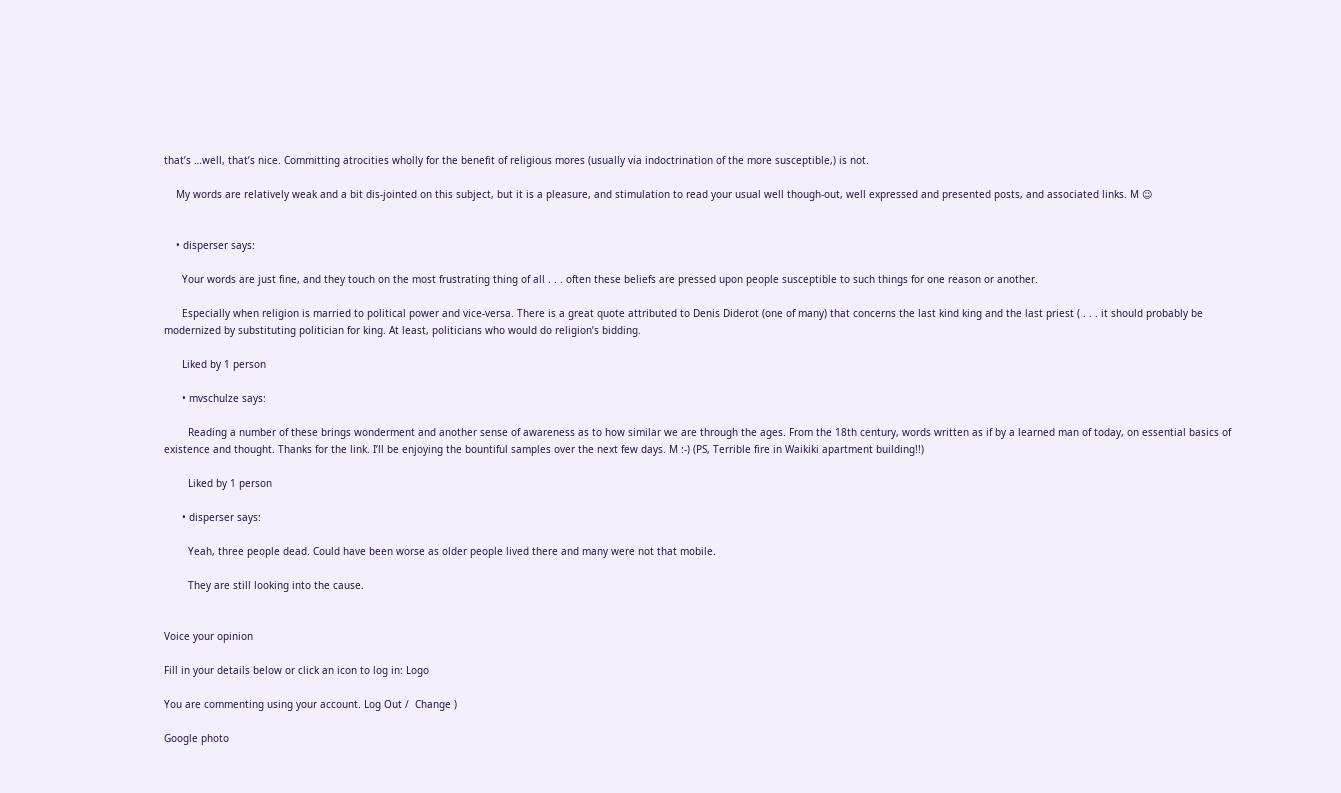that’s …well, that’s nice. Committing atrocities wholly for the benefit of religious mores (usually via indoctrination of the more susceptible,) is not.

    My words are relatively weak and a bit dis-jointed on this subject, but it is a pleasure, and stimulation to read your usual well though-out, well expressed and presented posts, and associated links. M ☺


    • disperser says:

      Your words are just fine, and they touch on the most frustrating thing of all . . . often these beliefs are pressed upon people susceptible to such things for one reason or another.

      Especially when religion is married to political power and vice-versa. There is a great quote attributed to Denis Diderot (one of many) that concerns the last kind king and the last priest ( . . . it should probably be modernized by substituting politician for king. At least, politicians who would do religion’s bidding.

      Liked by 1 person

      • mvschulze says:

        Reading a number of these brings wonderment and another sense of awareness as to how similar we are through the ages. From the 18th century, words written as if by a learned man of today, on essential basics of existence and thought. Thanks for the link. I’ll be enjoying the bountiful samples over the next few days. M :-) (PS, Terrible fire in Waikiki apartment building!!)

        Liked by 1 person

      • disperser says:

        Yeah, three people dead. Could have been worse as older people lived there and many were not that mobile.

        They are still looking into the cause.


Voice your opinion

Fill in your details below or click an icon to log in: Logo

You are commenting using your account. Log Out /  Change )

Google photo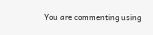You are commenting using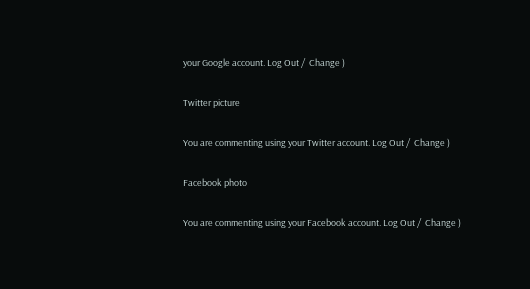your Google account. Log Out /  Change )

Twitter picture

You are commenting using your Twitter account. Log Out /  Change )

Facebook photo

You are commenting using your Facebook account. Log Out /  Change )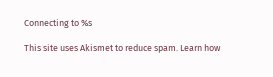Connecting to %s

This site uses Akismet to reduce spam. Learn how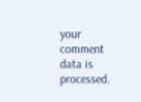your comment data is processed.